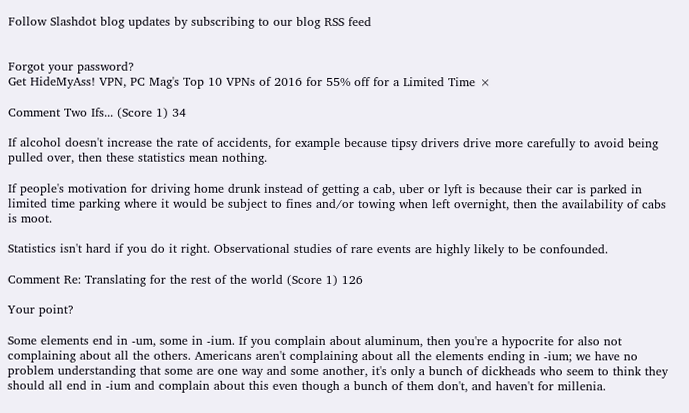Follow Slashdot blog updates by subscribing to our blog RSS feed


Forgot your password?
Get HideMyAss! VPN, PC Mag's Top 10 VPNs of 2016 for 55% off for a Limited Time ×

Comment Two Ifs... (Score 1) 34

If alcohol doesn't increase the rate of accidents, for example because tipsy drivers drive more carefully to avoid being pulled over, then these statistics mean nothing.

If people's motivation for driving home drunk instead of getting a cab, uber or lyft is because their car is parked in limited time parking where it would be subject to fines and/or towing when left overnight, then the availability of cabs is moot.

Statistics isn't hard if you do it right. Observational studies of rare events are highly likely to be confounded.

Comment Re: Translating for the rest of the world (Score 1) 126

Your point?

Some elements end in -um, some in -ium. If you complain about aluminum, then you're a hypocrite for also not complaining about all the others. Americans aren't complaining about all the elements ending in -ium; we have no problem understanding that some are one way and some another, it's only a bunch of dickheads who seem to think they should all end in -ium and complain about this even though a bunch of them don't, and haven't for millenia.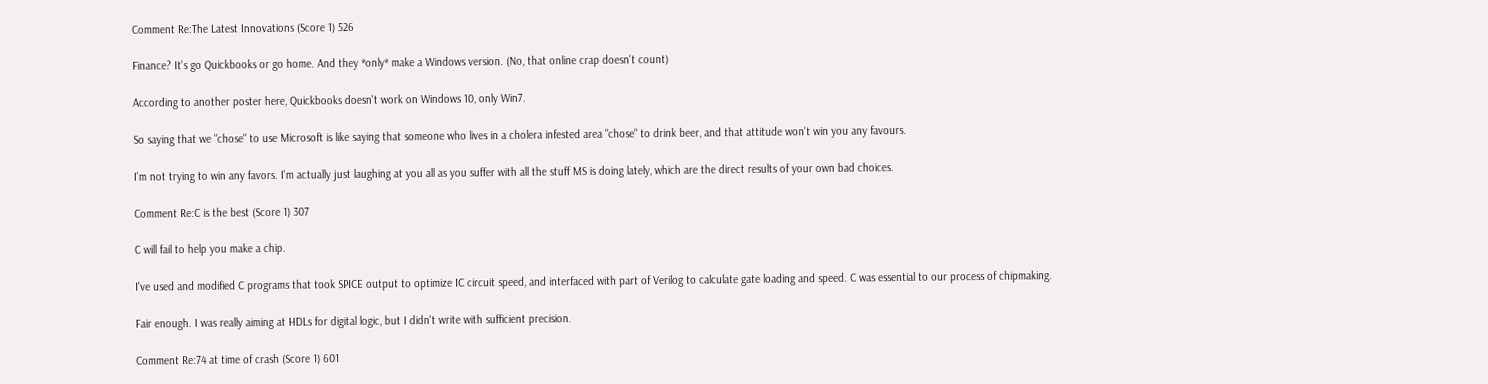Comment Re:The Latest Innovations (Score 1) 526

Finance? It's go Quickbooks or go home. And they *only* make a Windows version. (No, that online crap doesn't count)

According to another poster here, Quickbooks doesn't work on Windows 10, only Win7.

So saying that we "chose" to use Microsoft is like saying that someone who lives in a cholera infested area "chose" to drink beer, and that attitude won't win you any favours.

I'm not trying to win any favors. I'm actually just laughing at you all as you suffer with all the stuff MS is doing lately, which are the direct results of your own bad choices.

Comment Re:C is the best (Score 1) 307

C will fail to help you make a chip.

I've used and modified C programs that took SPICE output to optimize IC circuit speed, and interfaced with part of Verilog to calculate gate loading and speed. C was essential to our process of chipmaking.

Fair enough. I was really aiming at HDLs for digital logic, but I didn't write with sufficient precision.

Comment Re:74 at time of crash (Score 1) 601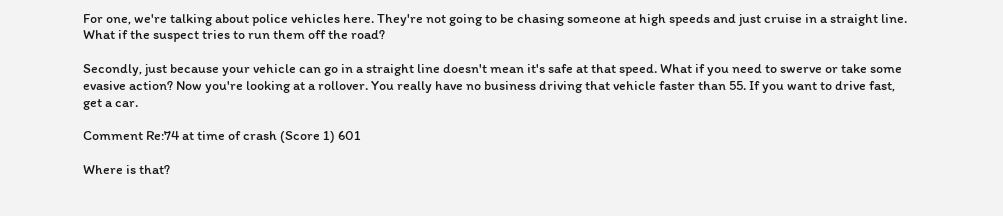For one, we're talking about police vehicles here. They're not going to be chasing someone at high speeds and just cruise in a straight line. What if the suspect tries to run them off the road?

Secondly, just because your vehicle can go in a straight line doesn't mean it's safe at that speed. What if you need to swerve or take some evasive action? Now you're looking at a rollover. You really have no business driving that vehicle faster than 55. If you want to drive fast, get a car.

Comment Re:74 at time of crash (Score 1) 601

Where is that?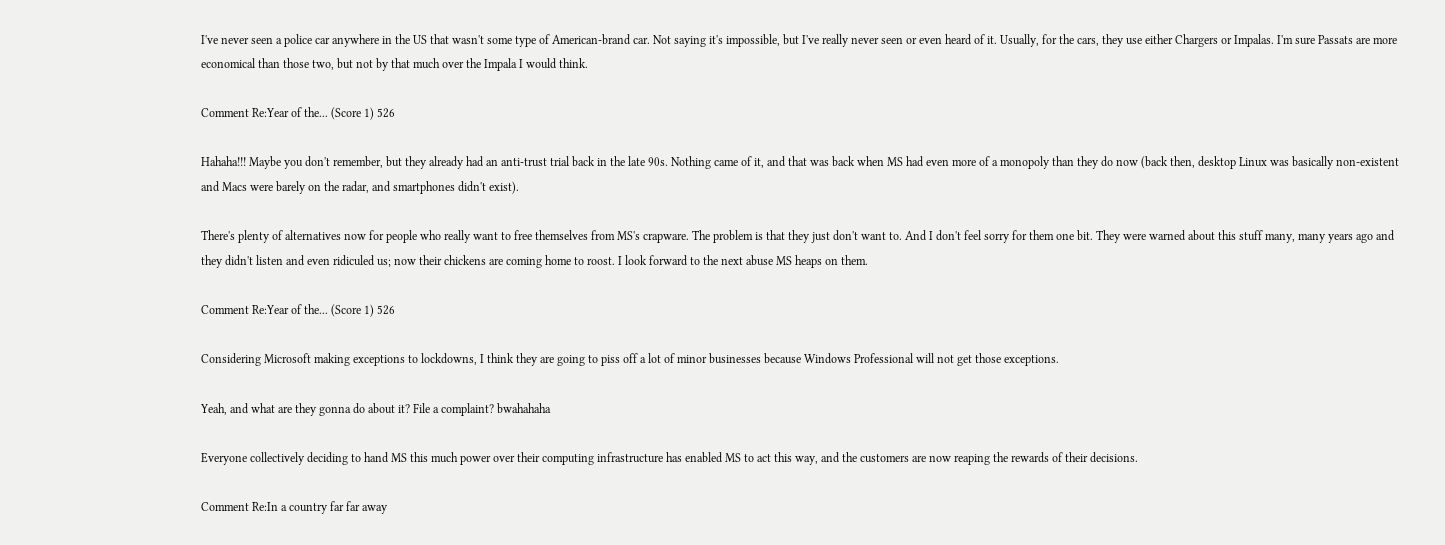I've never seen a police car anywhere in the US that wasn't some type of American-brand car. Not saying it's impossible, but I've really never seen or even heard of it. Usually, for the cars, they use either Chargers or Impalas. I'm sure Passats are more economical than those two, but not by that much over the Impala I would think.

Comment Re:Year of the... (Score 1) 526

Hahaha!!! Maybe you don't remember, but they already had an anti-trust trial back in the late 90s. Nothing came of it, and that was back when MS had even more of a monopoly than they do now (back then, desktop Linux was basically non-existent and Macs were barely on the radar, and smartphones didn't exist).

There's plenty of alternatives now for people who really want to free themselves from MS's crapware. The problem is that they just don't want to. And I don't feel sorry for them one bit. They were warned about this stuff many, many years ago and they didn't listen and even ridiculed us; now their chickens are coming home to roost. I look forward to the next abuse MS heaps on them.

Comment Re:Year of the... (Score 1) 526

Considering Microsoft making exceptions to lockdowns, I think they are going to piss off a lot of minor businesses because Windows Professional will not get those exceptions.

Yeah, and what are they gonna do about it? File a complaint? bwahahaha

Everyone collectively deciding to hand MS this much power over their computing infrastructure has enabled MS to act this way, and the customers are now reaping the rewards of their decisions.

Comment Re:In a country far far away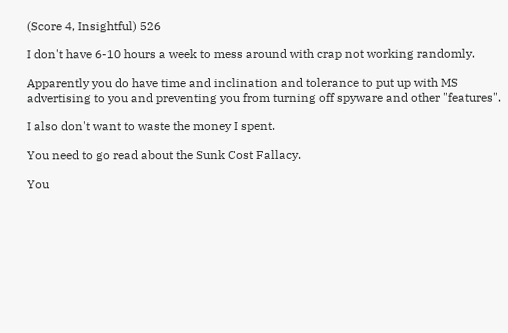(Score 4, Insightful) 526

I don't have 6-10 hours a week to mess around with crap not working randomly.

Apparently you do have time and inclination and tolerance to put up with MS advertising to you and preventing you from turning off spyware and other "features".

I also don't want to waste the money I spent.

You need to go read about the Sunk Cost Fallacy.

You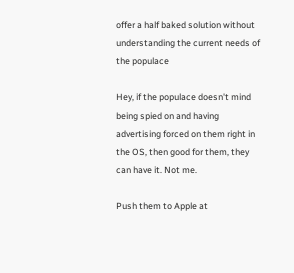offer a half baked solution without understanding the current needs of the populace

Hey, if the populace doesn't mind being spied on and having advertising forced on them right in the OS, then good for them, they can have it. Not me.

Push them to Apple at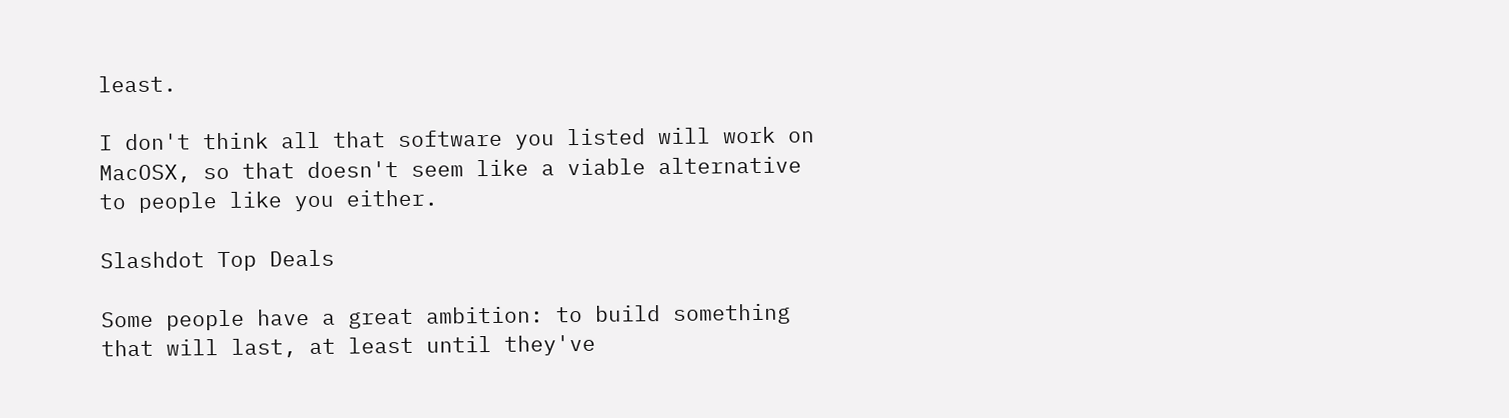least.

I don't think all that software you listed will work on MacOSX, so that doesn't seem like a viable alternative to people like you either.

Slashdot Top Deals

Some people have a great ambition: to build something that will last, at least until they've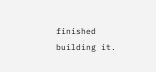finished building it.